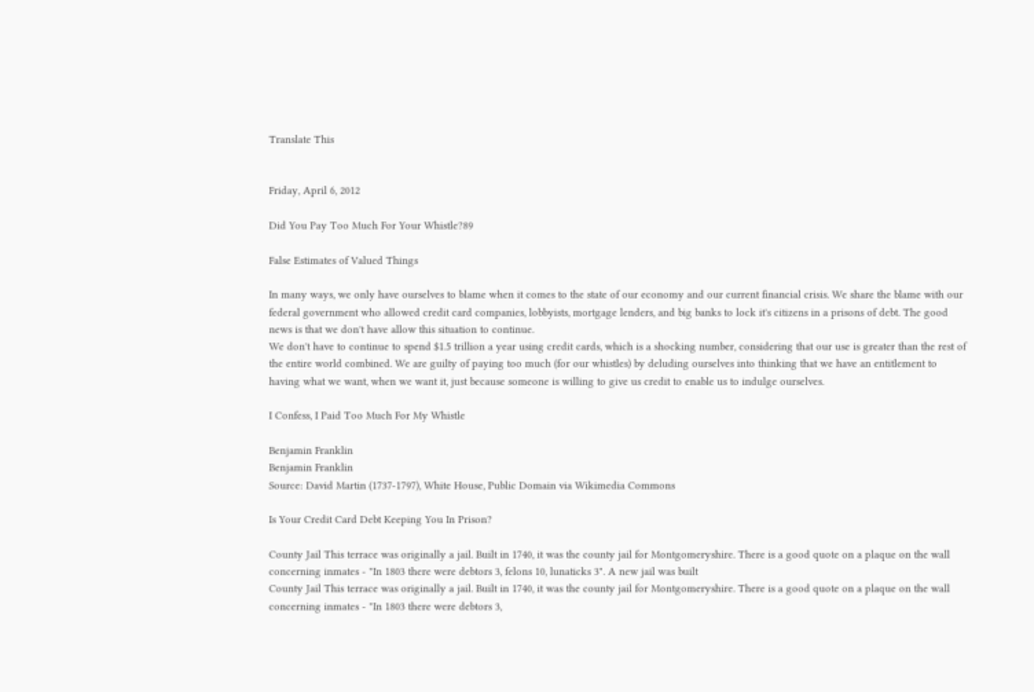Translate This


Friday, April 6, 2012

Did You Pay Too Much For Your Whistle?89

False Estimates of Valued Things

In many ways, we only have ourselves to blame when it comes to the state of our economy and our current financial crisis. We share the blame with our federal government who allowed credit card companies, lobbyists, mortgage lenders, and big banks to lock it's citizens in a prisons of debt. The good news is that we don't have allow this situation to continue.
We don't have to continue to spend $1.5 trillion a year using credit cards, which is a shocking number, considering that our use is greater than the rest of the entire world combined. We are guilty of paying too much (for our whistles) by deluding ourselves into thinking that we have an entitlement to having what we want, when we want it, just because someone is willing to give us credit to enable us to indulge ourselves.

I Confess, I Paid Too Much For My Whistle

Benjamin Franklin
Benjamin Franklin
Source: David Martin (1737-1797), White House, Public Domain via Wikimedia Commons

Is Your Credit Card Debt Keeping You In Prison?

County Jail This terrace was originally a jail. Built in 1740, it was the county jail for Montgomeryshire. There is a good quote on a plaque on the wall concerning inmates - "In 1803 there were debtors 3, felons 10, lunaticks 3". A new jail was built
County Jail This terrace was originally a jail. Built in 1740, it was the county jail for Montgomeryshire. There is a good quote on a plaque on the wall concerning inmates - "In 1803 there were debtors 3,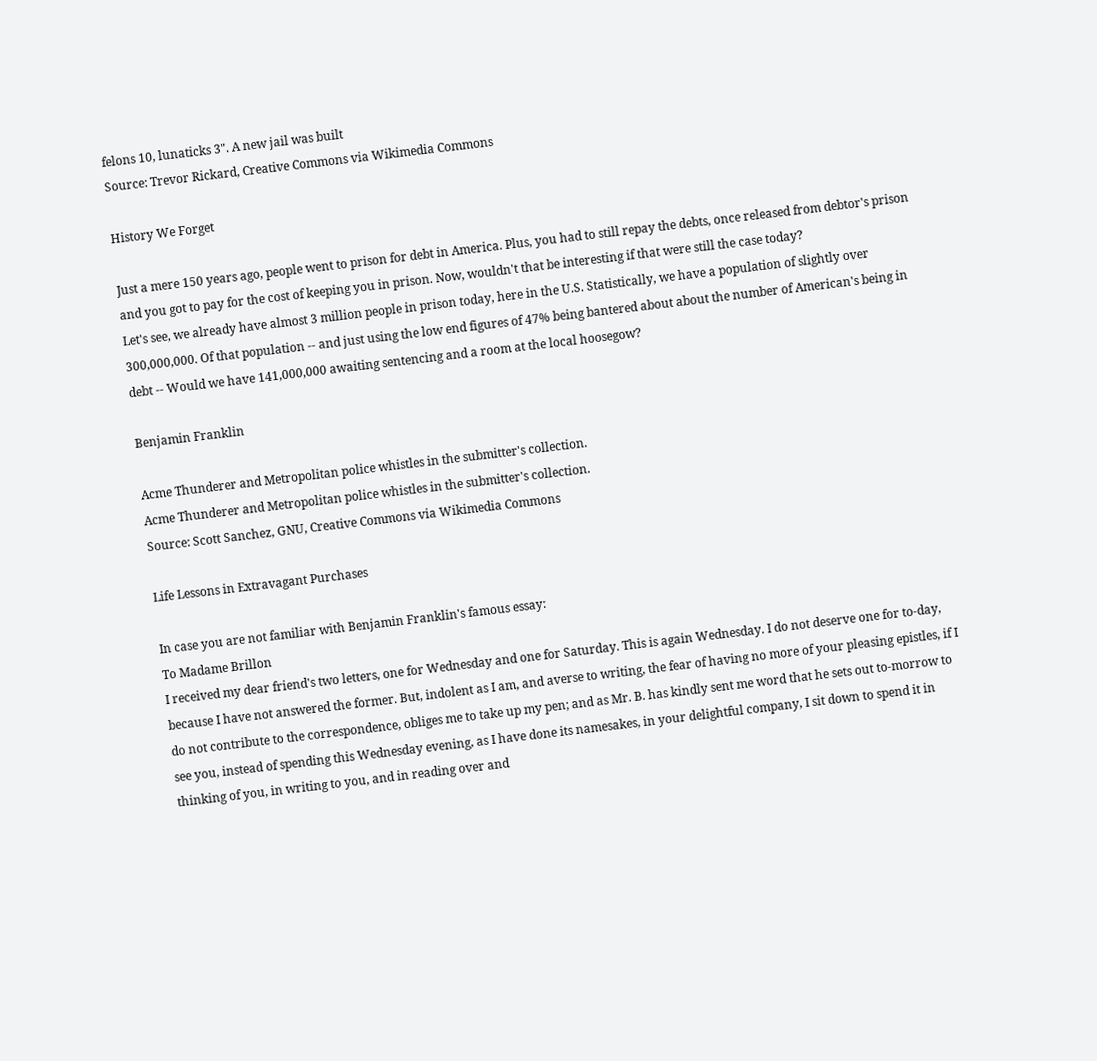felons 10, lunaticks 3". A new jail was built
Source: Trevor Rickard, Creative Commons via Wikimedia Commons

History We Forget

Just a mere 150 years ago, people went to prison for debt in America. Plus, you had to still repay the debts, once released from debtor's prison and you got to pay for the cost of keeping you in prison. Now, wouldn't that be interesting if that were still the case today?
Let's see, we already have almost 3 million people in prison today, here in the U.S. Statistically, we have a population of slightly over 300,000,000. Of that population -- and just using the low end figures of 47% being bantered about about the number of American's being in debt -- Would we have 141,000,000 awaiting sentencing and a room at the local hoosegow?

Benjamin Franklin

Acme Thunderer and Metropolitan police whistles in the submitter's collection.
Acme Thunderer and Metropolitan police whistles in the submitter's collection.
Source: Scott Sanchez, GNU, Creative Commons via Wikimedia Commons

Life Lessons in Extravagant Purchases

In case you are not familiar with Benjamin Franklin's famous essay:
To Madame Brillon
I received my dear friend's two letters, one for Wednesday and one for Saturday. This is again Wednesday. I do not deserve one for to-day, because I have not answered the former. But, indolent as I am, and averse to writing, the fear of having no more of your pleasing epistles, if I do not contribute to the correspondence, obliges me to take up my pen; and as Mr. B. has kindly sent me word that he sets out to-morrow to see you, instead of spending this Wednesday evening, as I have done its namesakes, in your delightful company, I sit down to spend it in thinking of you, in writing to you, and in reading over and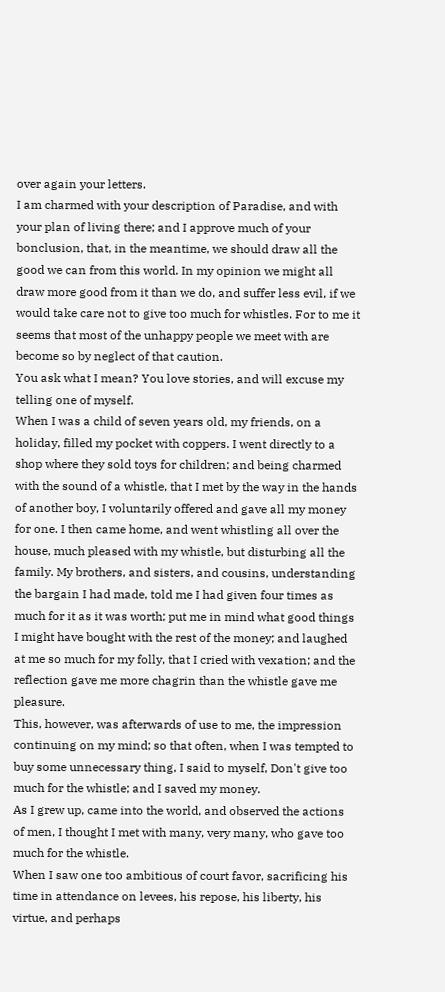over again your letters.
I am charmed with your description of Paradise, and with your plan of living there; and I approve much of your bonclusion, that, in the meantime, we should draw all the good we can from this world. In my opinion we might all draw more good from it than we do, and suffer less evil, if we would take care not to give too much for whistles. For to me it seems that most of the unhappy people we meet with are become so by neglect of that caution.
You ask what I mean? You love stories, and will excuse my telling one of myself.
When I was a child of seven years old, my friends, on a holiday, filled my pocket with coppers. I went directly to a shop where they sold toys for children; and being charmed with the sound of a whistle, that I met by the way in the hands of another boy, I voluntarily offered and gave all my money for one. I then came home, and went whistling all over the house, much pleased with my whistle, but disturbing all the family. My brothers, and sisters, and cousins, understanding the bargain I had made, told me I had given four times as much for it as it was worth; put me in mind what good things I might have bought with the rest of the money; and laughed at me so much for my folly, that I cried with vexation; and the reflection gave me more chagrin than the whistle gave me pleasure.
This, however, was afterwards of use to me, the impression continuing on my mind; so that often, when I was tempted to buy some unnecessary thing, I said to myself, Don't give too much for the whistle; and I saved my money.
As I grew up, came into the world, and observed the actions of men, I thought I met with many, very many, who gave too much for the whistle.
When I saw one too ambitious of court favor, sacrificing his time in attendance on levees, his repose, his liberty, his virtue, and perhaps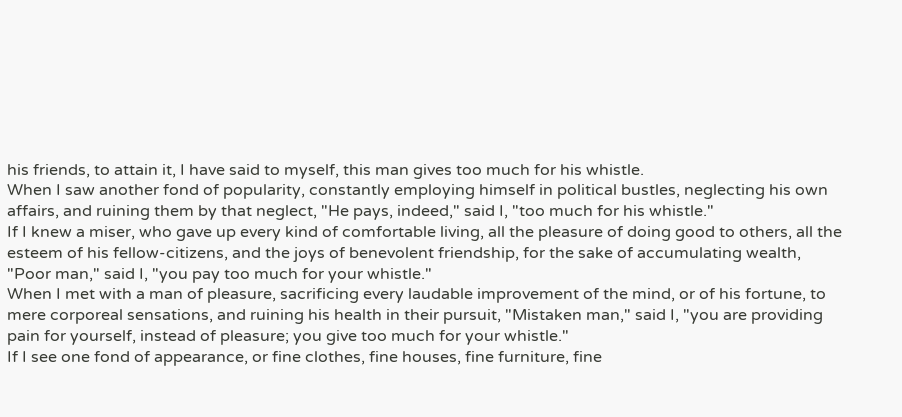his friends, to attain it, I have said to myself, this man gives too much for his whistle.
When I saw another fond of popularity, constantly employing himself in political bustles, neglecting his own affairs, and ruining them by that neglect, "He pays, indeed," said I, "too much for his whistle."
If I knew a miser, who gave up every kind of comfortable living, all the pleasure of doing good to others, all the esteem of his fellow-citizens, and the joys of benevolent friendship, for the sake of accumulating wealth, "Poor man," said I, "you pay too much for your whistle."
When I met with a man of pleasure, sacrificing every laudable improvement of the mind, or of his fortune, to mere corporeal sensations, and ruining his health in their pursuit, "Mistaken man," said I, "you are providing pain for yourself, instead of pleasure; you give too much for your whistle."
If I see one fond of appearance, or fine clothes, fine houses, fine furniture, fine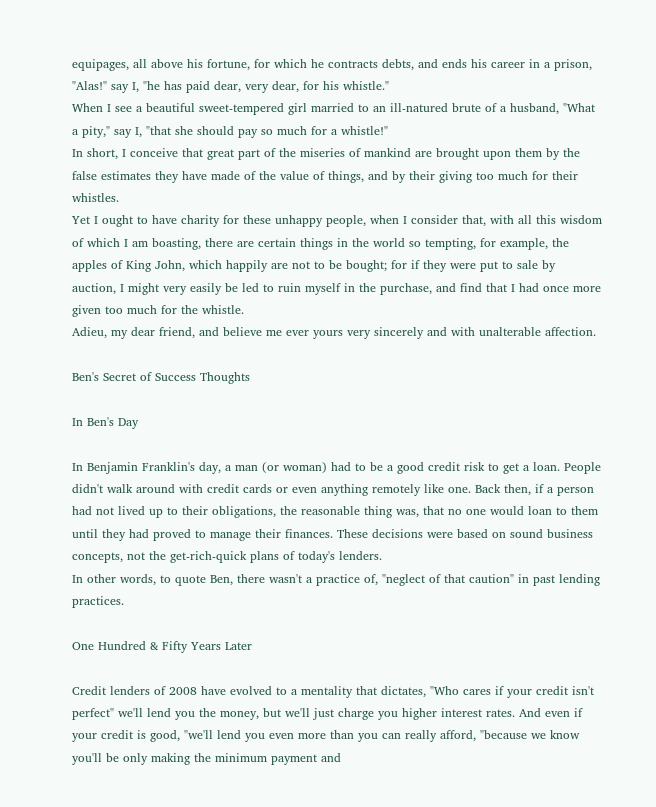equipages, all above his fortune, for which he contracts debts, and ends his career in a prison, "Alas!" say I, "he has paid dear, very dear, for his whistle."
When I see a beautiful sweet-tempered girl married to an ill-natured brute of a husband, "What a pity," say I, "that she should pay so much for a whistle!"
In short, I conceive that great part of the miseries of mankind are brought upon them by the false estimates they have made of the value of things, and by their giving too much for their whistles.
Yet I ought to have charity for these unhappy people, when I consider that, with all this wisdom of which I am boasting, there are certain things in the world so tempting, for example, the apples of King John, which happily are not to be bought; for if they were put to sale by auction, I might very easily be led to ruin myself in the purchase, and find that I had once more given too much for the whistle.
Adieu, my dear friend, and believe me ever yours very sincerely and with unalterable affection.

Ben's Secret of Success Thoughts

In Ben's Day

In Benjamin Franklin's day, a man (or woman) had to be a good credit risk to get a loan. People didn't walk around with credit cards or even anything remotely like one. Back then, if a person had not lived up to their obligations, the reasonable thing was, that no one would loan to them until they had proved to manage their finances. These decisions were based on sound business concepts, not the get-rich-quick plans of today's lenders.
In other words, to quote Ben, there wasn't a practice of, "neglect of that caution" in past lending practices.

One Hundred & Fifty Years Later

Credit lenders of 2008 have evolved to a mentality that dictates, "Who cares if your credit isn't perfect" we'll lend you the money, but we'll just charge you higher interest rates. And even if your credit is good, "we'll lend you even more than you can really afford, "because we know you'll be only making the minimum payment and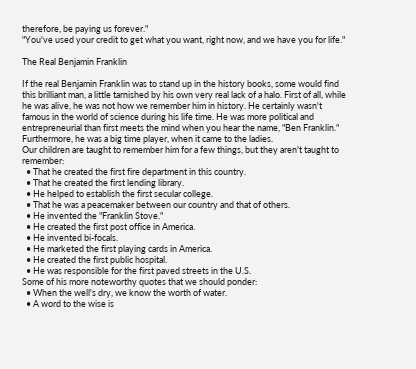therefore, be paying us forever."
"You've used your credit to get what you want, right now, and we have you for life."

The Real Benjamin Franklin

If the real Benjamin Franklin was to stand up in the history books, some would find this brilliant man, a little tarnished by his own very real lack of a halo. First of all, while he was alive, he was not how we remember him in history. He certainly wasn't famous in the world of science during his life time. He was more political and entrepreneurial than first meets the mind when you hear the name, "Ben Franklin." Furthermore, he was a big time player, when it came to the ladies.
Our children are taught to remember him for a few things, but they aren't taught to remember:
  • That he created the first fire department in this country.
  • That he created the first lending library.
  • He helped to establish the first secular college.
  • That he was a peacemaker between our country and that of others.
  • He invented the "Franklin Stove."
  • He created the first post office in America.
  • He invented bi-focals.
  • He marketed the first playing cards in America.
  • He created the first public hospital.
  • He was responsible for the first paved streets in the U.S.
Some of his more noteworthy quotes that we should ponder:
  • When the well's dry, we know the worth of water.
  • A word to the wise is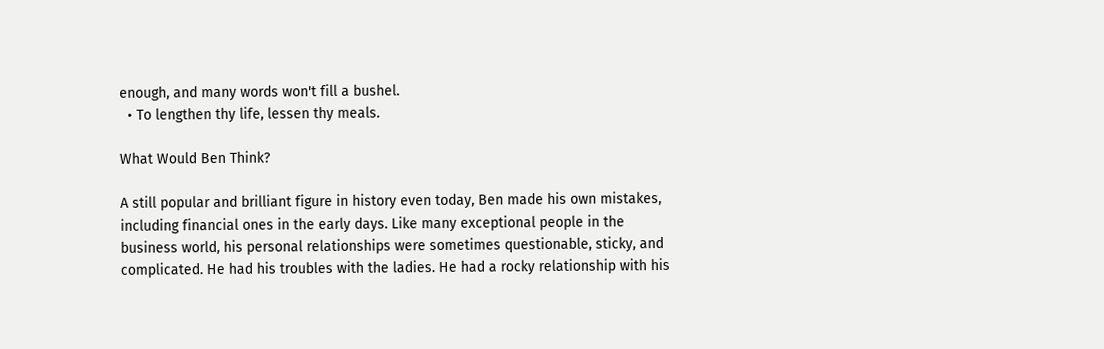enough, and many words won't fill a bushel.
  • To lengthen thy life, lessen thy meals.

What Would Ben Think?

A still popular and brilliant figure in history even today, Ben made his own mistakes, including financial ones in the early days. Like many exceptional people in the business world, his personal relationships were sometimes questionable, sticky, and complicated. He had his troubles with the ladies. He had a rocky relationship with his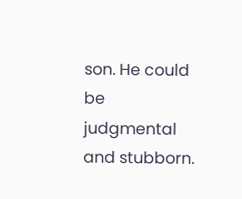son. He could be judgmental and stubborn.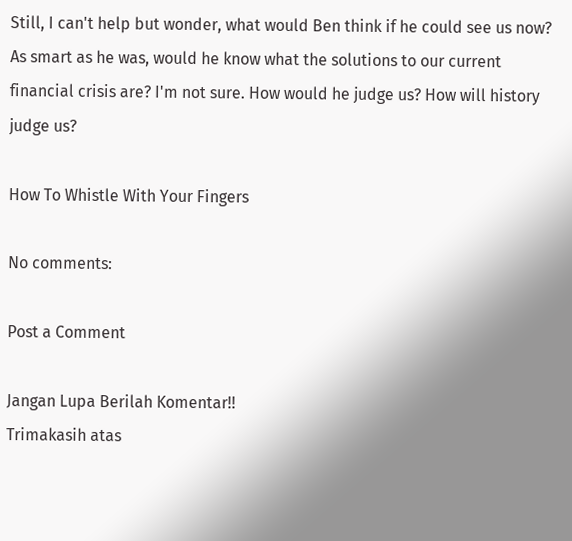Still, I can't help but wonder, what would Ben think if he could see us now? As smart as he was, would he know what the solutions to our current financial crisis are? I'm not sure. How would he judge us? How will history judge us?

How To Whistle With Your Fingers

No comments:

Post a Comment

Jangan Lupa Berilah Komentar!!
Trimakasih atas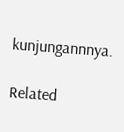kunjungannnya.

Related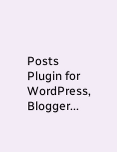Posts Plugin for WordPress, Blogger...